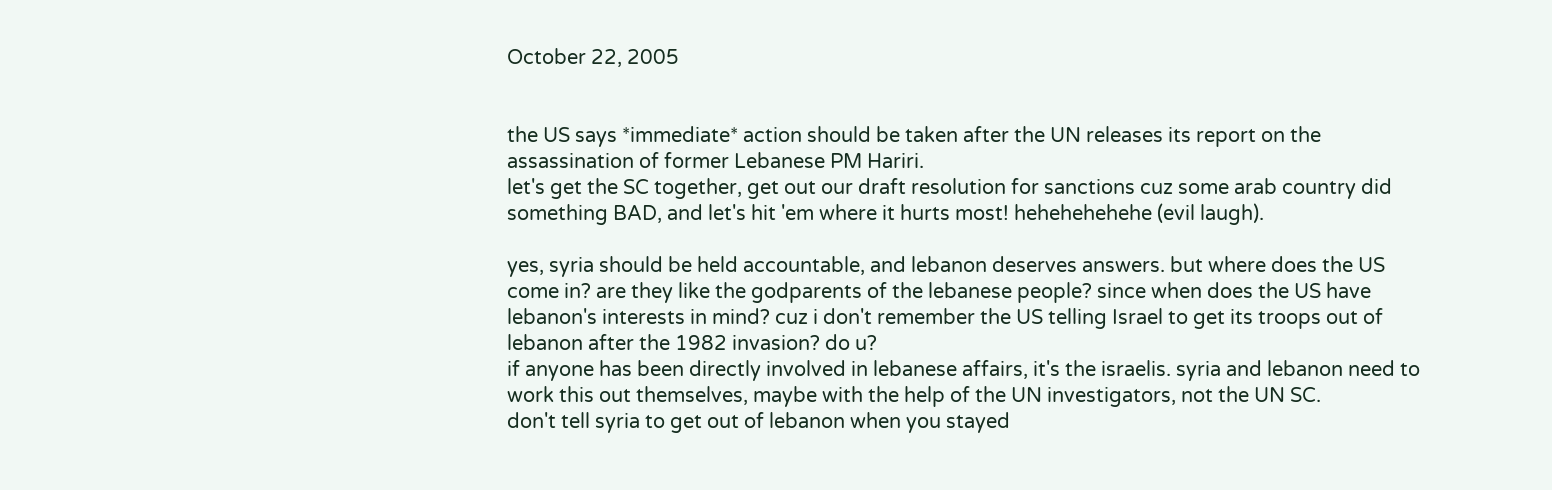October 22, 2005


the US says *immediate* action should be taken after the UN releases its report on the assassination of former Lebanese PM Hariri.
let's get the SC together, get out our draft resolution for sanctions cuz some arab country did something BAD, and let's hit 'em where it hurts most! hehehehehehe (evil laugh).

yes, syria should be held accountable, and lebanon deserves answers. but where does the US come in? are they like the godparents of the lebanese people? since when does the US have lebanon's interests in mind? cuz i don't remember the US telling Israel to get its troops out of lebanon after the 1982 invasion? do u?
if anyone has been directly involved in lebanese affairs, it's the israelis. syria and lebanon need to work this out themselves, maybe with the help of the UN investigators, not the UN SC.
don't tell syria to get out of lebanon when you stayed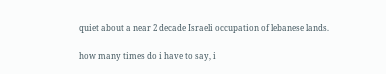quiet about a near 2 decade Israeli occupation of lebanese lands.

how many times do i have to say, i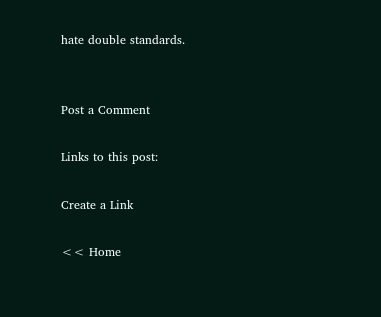hate double standards.


Post a Comment

Links to this post:

Create a Link

<< Home